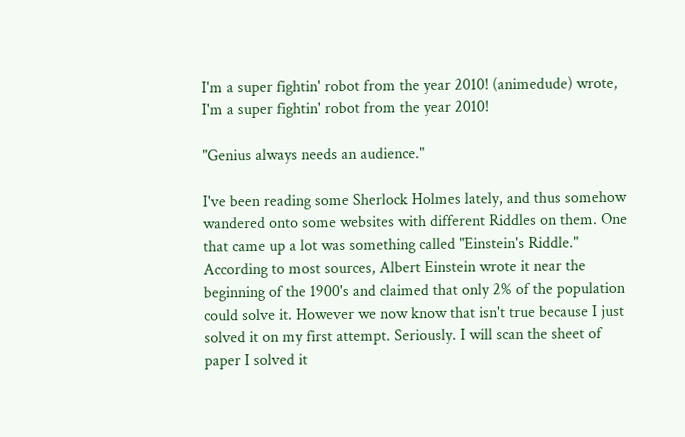I'm a super fightin' robot from the year 2010! (animedude) wrote,
I'm a super fightin' robot from the year 2010!

"Genius always needs an audience."

I've been reading some Sherlock Holmes lately, and thus somehow wandered onto some websites with different Riddles on them. One that came up a lot was something called "Einstein's Riddle." According to most sources, Albert Einstein wrote it near the beginning of the 1900's and claimed that only 2% of the population could solve it. However we now know that isn't true because I just solved it on my first attempt. Seriously. I will scan the sheet of paper I solved it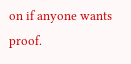on if anyone wants proof.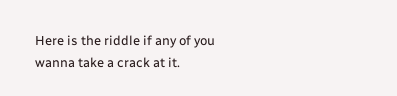Here is the riddle if any of you wanna take a crack at it.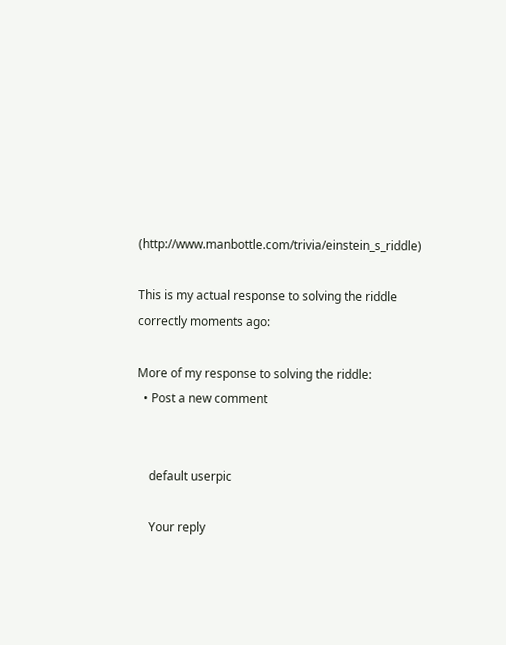(http://www.manbottle.com/trivia/einstein_s_riddle)

This is my actual response to solving the riddle correctly moments ago:

More of my response to solving the riddle:
  • Post a new comment


    default userpic

    Your reply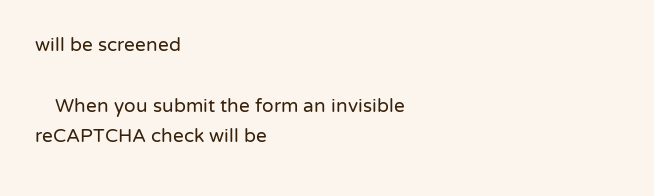will be screened

    When you submit the form an invisible reCAPTCHA check will be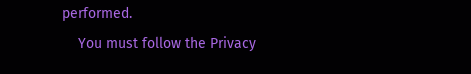performed.
    You must follow the Privacy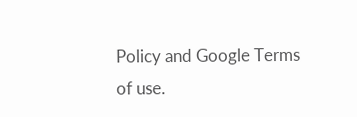Policy and Google Terms of use.